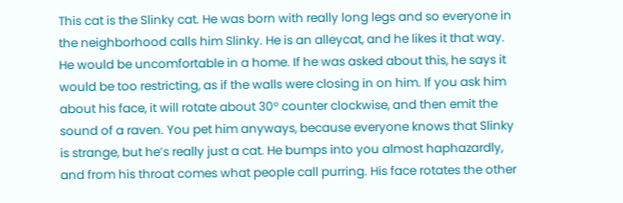This cat is the Slinky cat. He was born with really long legs and so everyone in the neighborhood calls him Slinky. He is an alleycat, and he likes it that way. He would be uncomfortable in a home. If he was asked about this, he says it would be too restricting, as if the walls were closing in on him. If you ask him about his face, it will rotate about 30° counter clockwise, and then emit the sound of a raven. You pet him anyways, because everyone knows that Slinky is strange, but he’s really just a cat. He bumps into you almost haphazardly, and from his throat comes what people call purring. His face rotates the other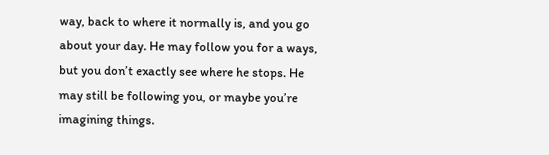way, back to where it normally is, and you go about your day. He may follow you for a ways, but you don’t exactly see where he stops. He may still be following you, or maybe you’re imagining things.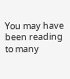You may have been reading to many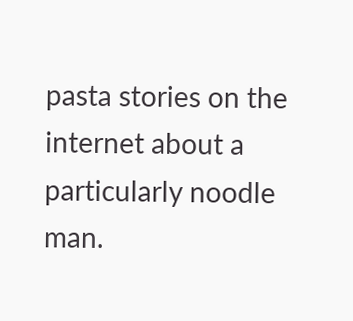pasta stories on the internet about a particularly noodle man.